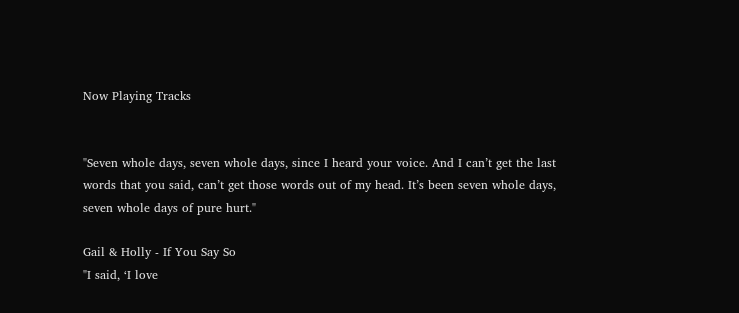Now Playing Tracks


"Seven whole days, seven whole days, since I heard your voice. And I can’t get the last words that you said, can’t get those words out of my head. It’s been seven whole days, seven whole days of pure hurt."

Gail & Holly - If You Say So
"I said, ‘I love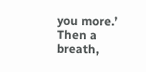you more.’ Then a breath,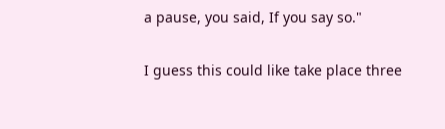a pause, you said, If you say so."

I guess this could like take place three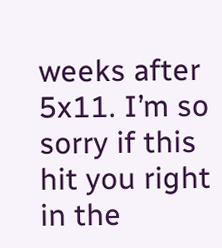weeks after 5x11. I’m so sorry if this hit you right in the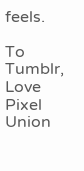feels.

To Tumblr, Love Pixel Union